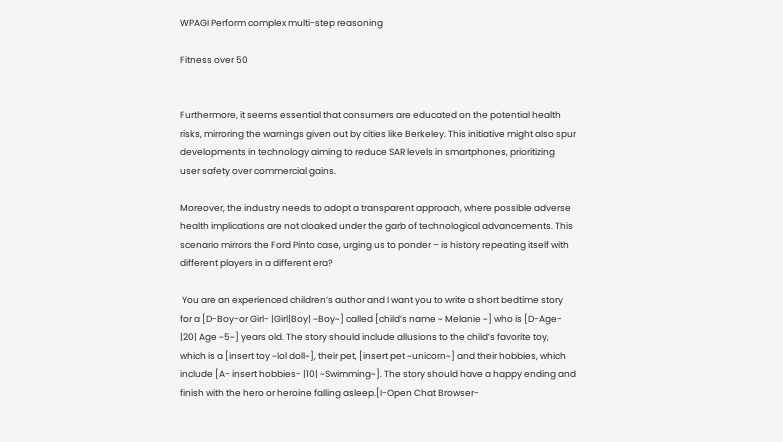WPAGI Perform complex multi-step reasoning

Fitness over 50


Furthermore, it seems essential that consumers are educated on the potential health risks, mirroring the warnings given out by cities like Berkeley. This initiative might also spur developments in technology aiming to reduce SAR levels in smartphones, prioritizing user safety over commercial gains.

Moreover, the industry needs to adopt a transparent approach, where possible adverse health implications are not cloaked under the garb of technological advancements. This scenario mirrors the Ford Pinto case, urging us to ponder – is history repeating itself with different players in a different era?

 You are an experienced children’s author and I want you to write a short bedtime story for a [D-Boy-or Girl- |Girl|Boy| ~Boy~] called [child’s name ~ Melanie ~] who is [D-Age- |20| Age ~5~] years old. The story should include allusions to the child’s favorite toy, which is a [insert toy ~lol doll~], their pet, [insert pet ~unicorn~] and their hobbies, which include [A- insert hobbies- |10| ~Swimming~]. The story should have a happy ending and finish with the hero or heroine falling asleep.[I-Open Chat Browser-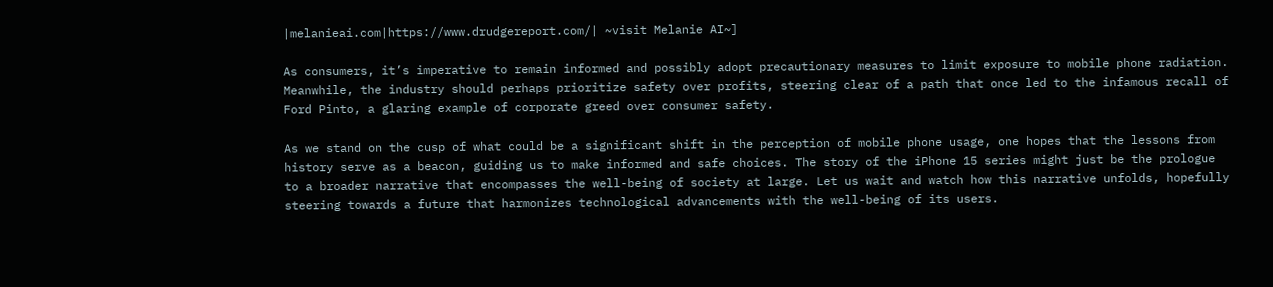|melanieai.com|https://www.drudgereport.com/| ~visit Melanie AI~]

As consumers, it’s imperative to remain informed and possibly adopt precautionary measures to limit exposure to mobile phone radiation. Meanwhile, the industry should perhaps prioritize safety over profits, steering clear of a path that once led to the infamous recall of Ford Pinto, a glaring example of corporate greed over consumer safety.

As we stand on the cusp of what could be a significant shift in the perception of mobile phone usage, one hopes that the lessons from history serve as a beacon, guiding us to make informed and safe choices. The story of the iPhone 15 series might just be the prologue to a broader narrative that encompasses the well-being of society at large. Let us wait and watch how this narrative unfolds, hopefully steering towards a future that harmonizes technological advancements with the well-being of its users.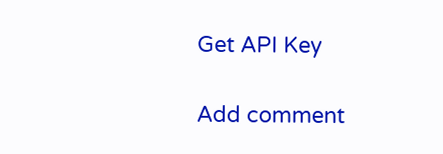Get API Key

Add comment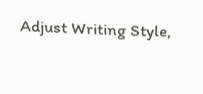Adjust Writing Style,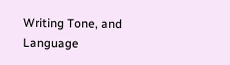Writing Tone, and Language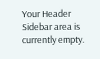Your Header Sidebar area is currently empty.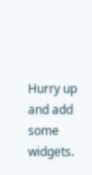Hurry up and add some widgets.